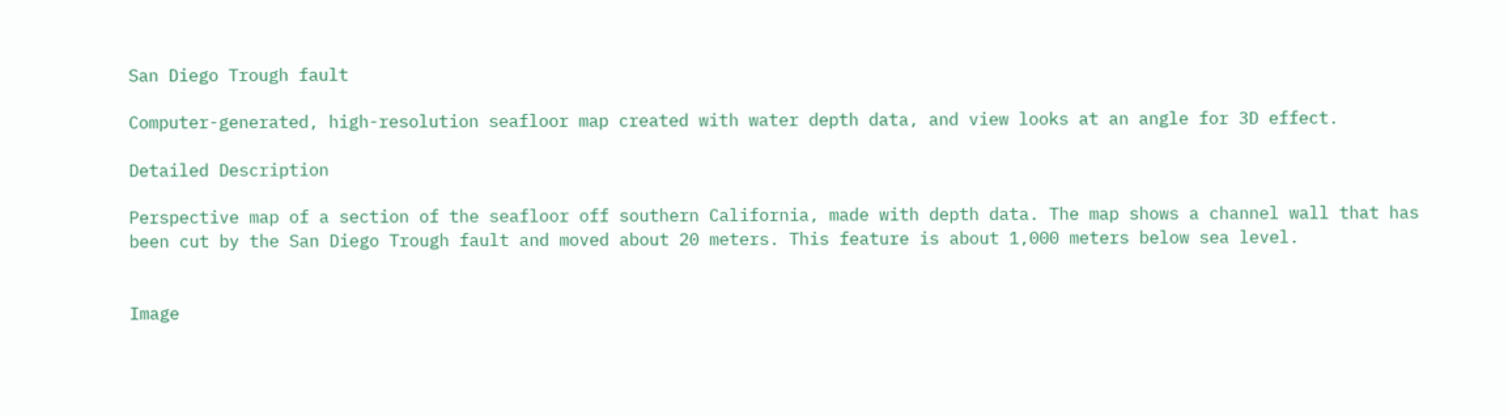San Diego Trough fault

Computer-generated, high-resolution seafloor map created with water depth data, and view looks at an angle for 3D effect.

Detailed Description

Perspective map of a section of the seafloor off southern California, made with depth data. The map shows a channel wall that has been cut by the San Diego Trough fault and moved about 20 meters. This feature is about 1,000 meters below sea level.


Image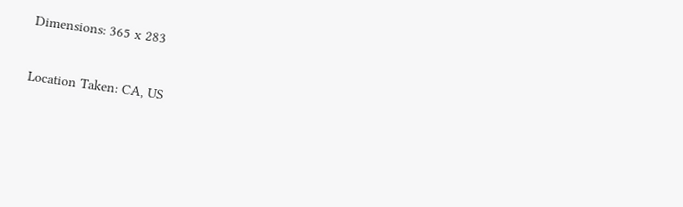Dimensions: 365 x 283

Location Taken: CA, US